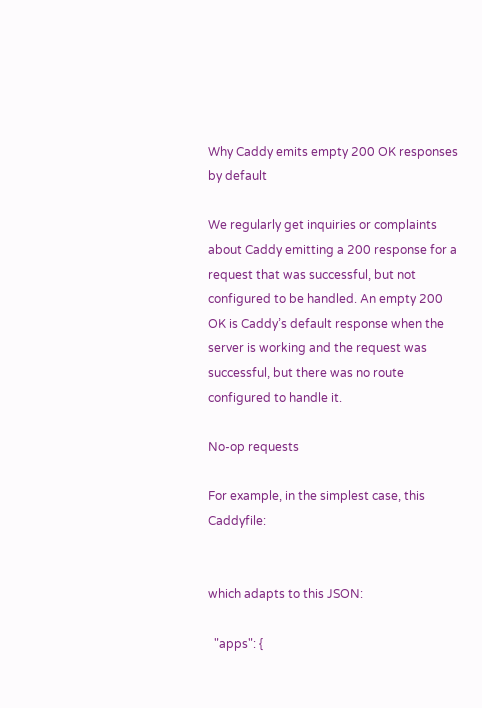Why Caddy emits empty 200 OK responses by default

We regularly get inquiries or complaints about Caddy emitting a 200 response for a request that was successful, but not configured to be handled. An empty 200 OK is Caddy’s default response when the server is working and the request was successful, but there was no route configured to handle it.

No-op requests

For example, in the simplest case, this Caddyfile:


which adapts to this JSON:

  "apps": {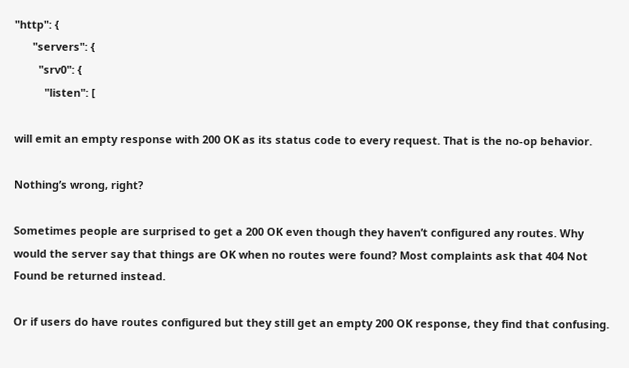"http": {
      "servers": {
        "srv0": {
          "listen": [

will emit an empty response with 200 OK as its status code to every request. That is the no-op behavior.

Nothing’s wrong, right?

Sometimes people are surprised to get a 200 OK even though they haven’t configured any routes. Why would the server say that things are OK when no routes were found? Most complaints ask that 404 Not Found be returned instead.

Or if users do have routes configured but they still get an empty 200 OK response, they find that confusing.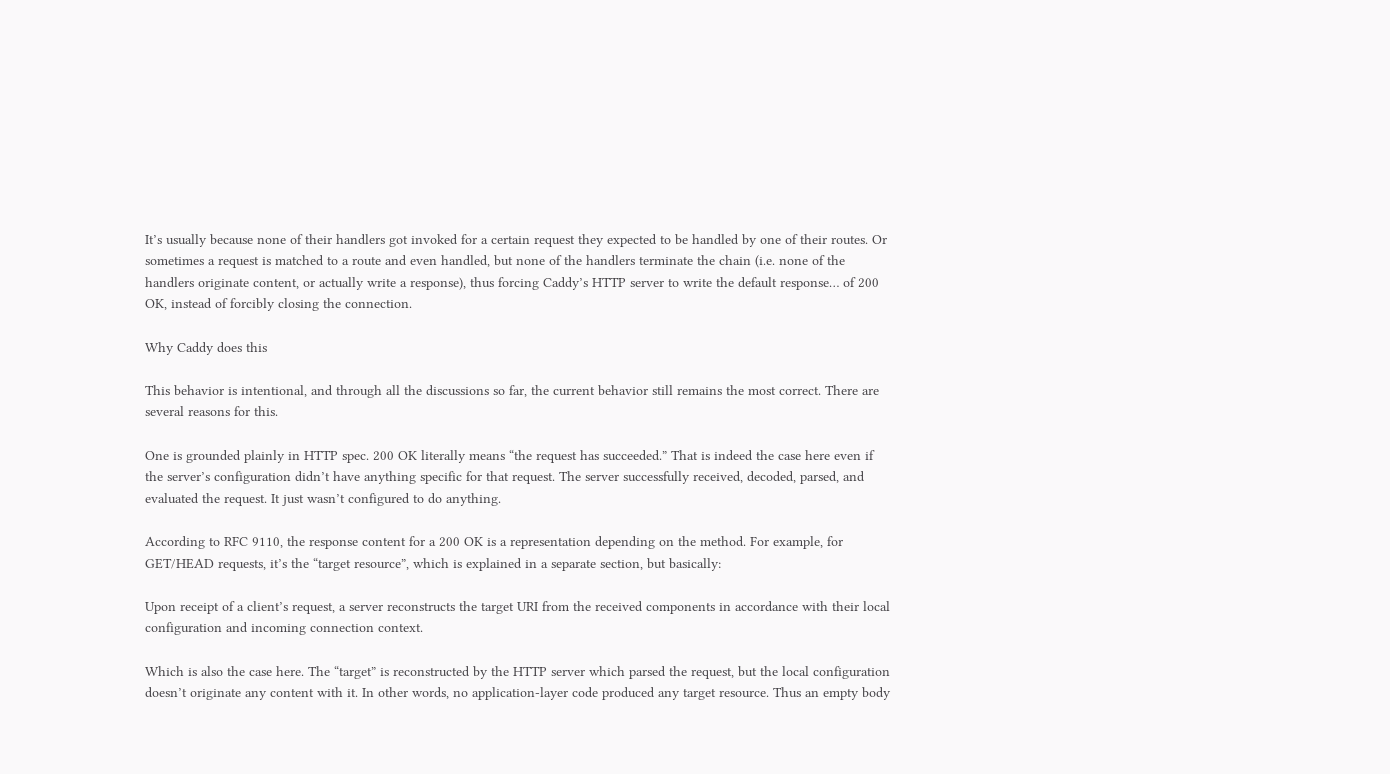It’s usually because none of their handlers got invoked for a certain request they expected to be handled by one of their routes. Or sometimes a request is matched to a route and even handled, but none of the handlers terminate the chain (i.e. none of the handlers originate content, or actually write a response), thus forcing Caddy’s HTTP server to write the default response… of 200 OK, instead of forcibly closing the connection.

Why Caddy does this

This behavior is intentional, and through all the discussions so far, the current behavior still remains the most correct. There are several reasons for this.

One is grounded plainly in HTTP spec. 200 OK literally means “the request has succeeded.” That is indeed the case here even if the server’s configuration didn’t have anything specific for that request. The server successfully received, decoded, parsed, and evaluated the request. It just wasn’t configured to do anything.

According to RFC 9110, the response content for a 200 OK is a representation depending on the method. For example, for GET/HEAD requests, it’s the “target resource”, which is explained in a separate section, but basically:

Upon receipt of a client’s request, a server reconstructs the target URI from the received components in accordance with their local configuration and incoming connection context.

Which is also the case here. The “target” is reconstructed by the HTTP server which parsed the request, but the local configuration doesn’t originate any content with it. In other words, no application-layer code produced any target resource. Thus an empty body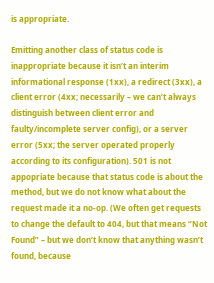is appropriate.

Emitting another class of status code is inappropriate because it isn’t an interim informational response (1xx), a redirect (3xx), a client error (4xx; necessarily – we can’t always distinguish between client error and faulty/incomplete server config), or a server error (5xx; the server operated properly according to its configuration). 501 is not appopriate because that status code is about the method, but we do not know what about the request made it a no-op. (We often get requests to change the default to 404, but that means “Not Found” – but we don’t know that anything wasn’t found, because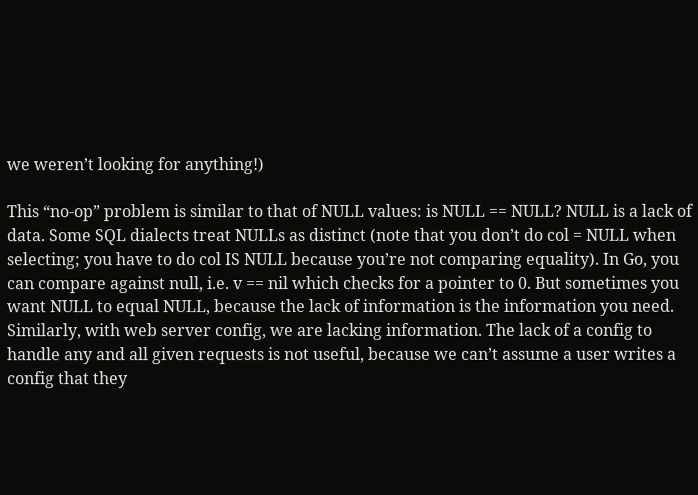we weren’t looking for anything!)

This “no-op” problem is similar to that of NULL values: is NULL == NULL? NULL is a lack of data. Some SQL dialects treat NULLs as distinct (note that you don’t do col = NULL when selecting; you have to do col IS NULL because you’re not comparing equality). In Go, you can compare against null, i.e. v == nil which checks for a pointer to 0. But sometimes you want NULL to equal NULL, because the lack of information is the information you need. Similarly, with web server config, we are lacking information. The lack of a config to handle any and all given requests is not useful, because we can’t assume a user writes a config that they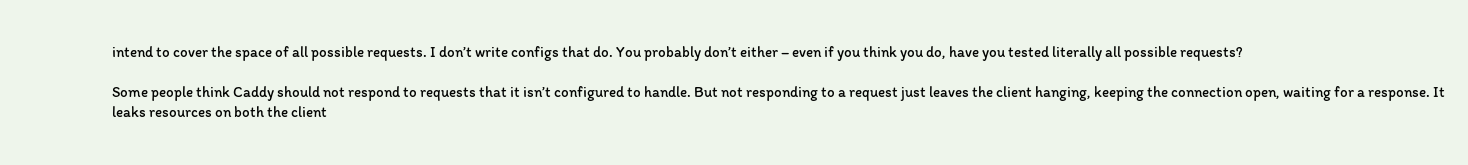intend to cover the space of all possible requests. I don’t write configs that do. You probably don’t either – even if you think you do, have you tested literally all possible requests?

Some people think Caddy should not respond to requests that it isn’t configured to handle. But not responding to a request just leaves the client hanging, keeping the connection open, waiting for a response. It leaks resources on both the client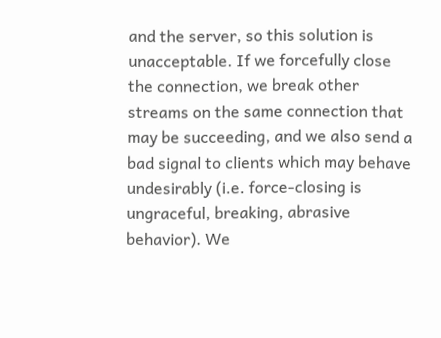and the server, so this solution is unacceptable. If we forcefully close the connection, we break other streams on the same connection that may be succeeding, and we also send a bad signal to clients which may behave undesirably (i.e. force-closing is ungraceful, breaking, abrasive behavior). We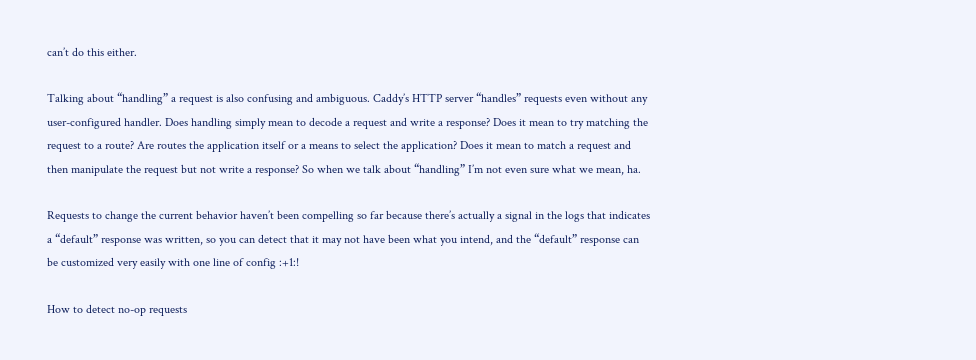can’t do this either.

Talking about “handling” a request is also confusing and ambiguous. Caddy’s HTTP server “handles” requests even without any user-configured handler. Does handling simply mean to decode a request and write a response? Does it mean to try matching the request to a route? Are routes the application itself or a means to select the application? Does it mean to match a request and then manipulate the request but not write a response? So when we talk about “handling” I’m not even sure what we mean, ha.

Requests to change the current behavior haven’t been compelling so far because there’s actually a signal in the logs that indicates a “default” response was written, so you can detect that it may not have been what you intend, and the “default” response can be customized very easily with one line of config :+1:!

How to detect no-op requests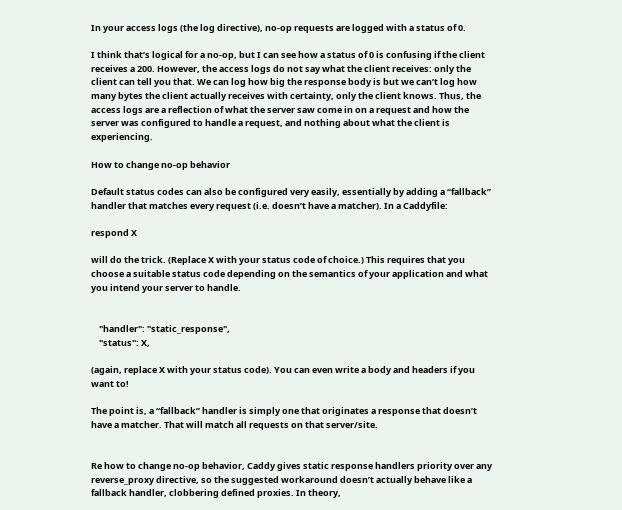In your access logs (the log directive), no-op requests are logged with a status of 0.

I think that’s logical for a no-op, but I can see how a status of 0 is confusing if the client receives a 200. However, the access logs do not say what the client receives: only the client can tell you that. We can log how big the response body is but we can’t log how many bytes the client actually receives with certainty, only the client knows. Thus, the access logs are a reflection of what the server saw come in on a request and how the server was configured to handle a request, and nothing about what the client is experiencing.

How to change no-op behavior

Default status codes can also be configured very easily, essentially by adding a “fallback” handler that matches every request (i.e. doesn’t have a matcher). In a Caddyfile:

respond X

will do the trick. (Replace X with your status code of choice.) This requires that you choose a suitable status code depending on the semantics of your application and what you intend your server to handle.


    "handler": "static_response",
    "status": X,

(again, replace X with your status code). You can even write a body and headers if you want to!

The point is, a “fallback” handler is simply one that originates a response that doesn’t have a matcher. That will match all requests on that server/site.


Re how to change no-op behavior, Caddy gives static response handlers priority over any reverse_proxy directive, so the suggested workaround doesn’t actually behave like a fallback handler, clobbering defined proxies. In theory,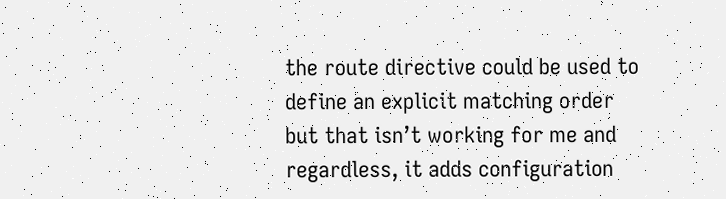the route directive could be used to define an explicit matching order but that isn’t working for me and regardless, it adds configuration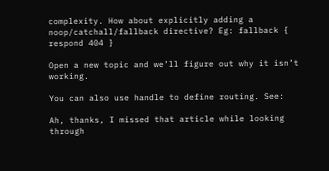complexity. How about explicitly adding a noop/catchall/fallback directive? Eg: fallback { respond 404 }

Open a new topic and we’ll figure out why it isn’t working.

You can also use handle to define routing. See:

Ah, thanks, I missed that article while looking through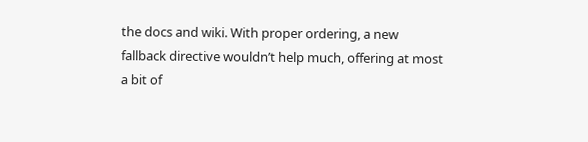the docs and wiki. With proper ordering, a new fallback directive wouldn’t help much, offering at most a bit of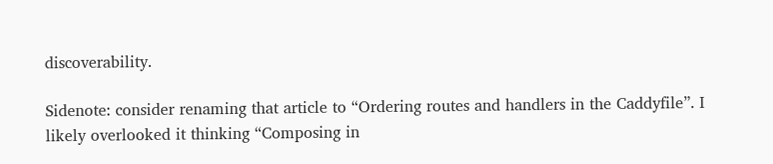discoverability.

Sidenote: consider renaming that article to “Ordering routes and handlers in the Caddyfile”. I likely overlooked it thinking “Composing in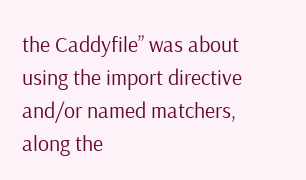the Caddyfile” was about using the import directive and/or named matchers, along the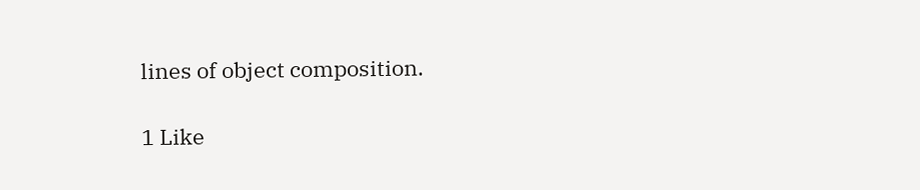lines of object composition.

1 Like